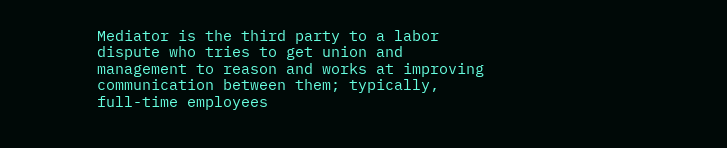Mediator is the third party to a labor dispute who tries to get union and management to reason and works at improving communication between them; typically, full-time employees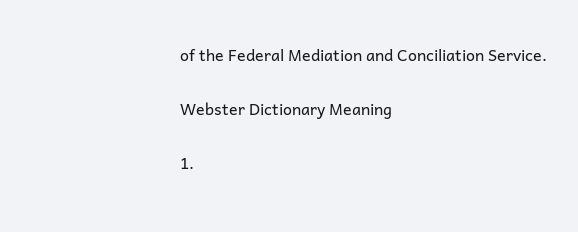of the Federal Mediation and Conciliation Service.

Webster Dictionary Meaning

1.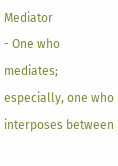Mediator
- One who mediates; especially, one who interposes between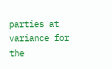parties at variance for the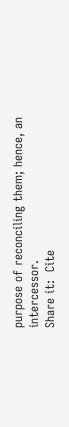purpose of reconciling them; hence, an intercessor.
Share it:  Cite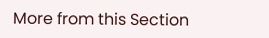More from this Section